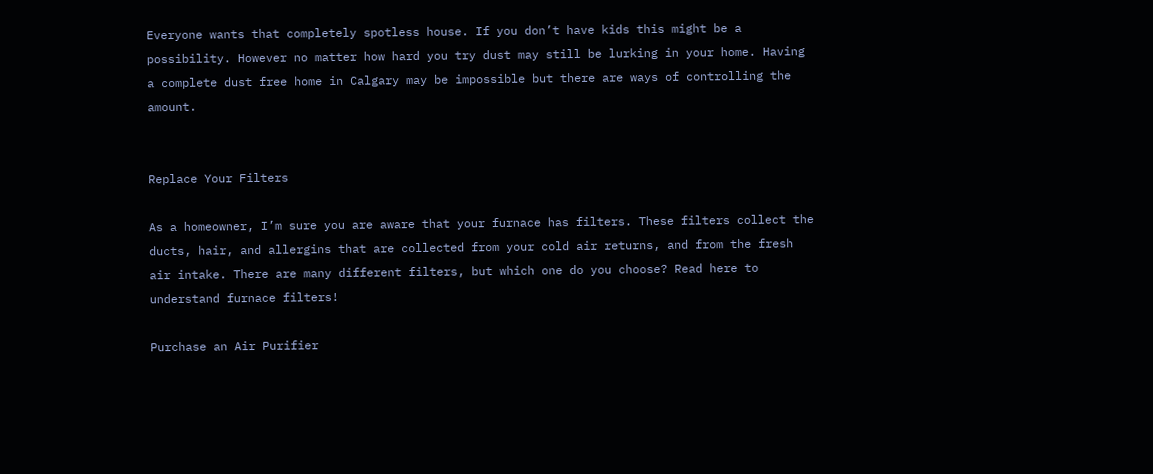Everyone wants that completely spotless house. If you don’t have kids this might be a possibility. However no matter how hard you try dust may still be lurking in your home. Having a complete dust free home in Calgary may be impossible but there are ways of controlling the amount.


Replace Your Filters

As a homeowner, I’m sure you are aware that your furnace has filters. These filters collect the ducts, hair, and allergins that are collected from your cold air returns, and from the fresh air intake. There are many different filters, but which one do you choose? Read here to understand furnace filters!

Purchase an Air Purifier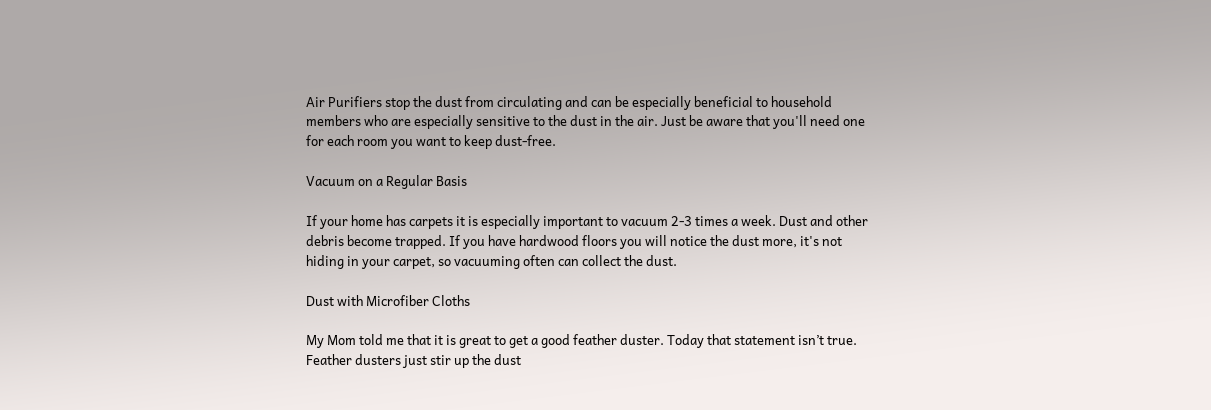Air Purifiers stop the dust from circulating and can be especially beneficial to household members who are especially sensitive to the dust in the air. Just be aware that you'll need one for each room you want to keep dust-free.

Vacuum on a Regular Basis

If your home has carpets it is especially important to vacuum 2-3 times a week. Dust and other debris become trapped. If you have hardwood floors you will notice the dust more, it's not hiding in your carpet, so vacuuming often can collect the dust.

Dust with Microfiber Cloths

My Mom told me that it is great to get a good feather duster. Today that statement isn’t true. Feather dusters just stir up the dust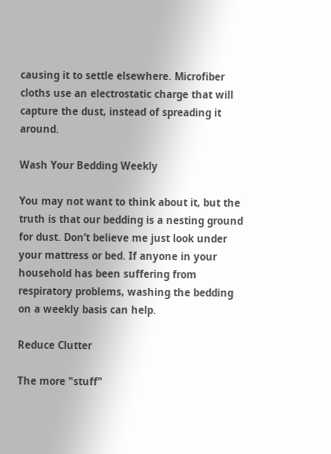causing it to settle elsewhere. Microfiber cloths use an electrostatic charge that will capture the dust, instead of spreading it around.

Wash Your Bedding Weekly

You may not want to think about it, but the truth is that our bedding is a nesting ground for dust. Don’t believe me just look under your mattress or bed. If anyone in your household has been suffering from respiratory problems, washing the bedding on a weekly basis can help.

Reduce Clutter

The more "stuff"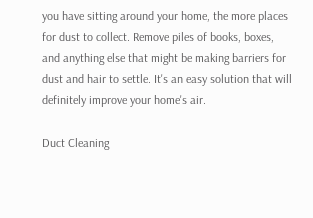you have sitting around your home, the more places for dust to collect. Remove piles of books, boxes, and anything else that might be making barriers for dust and hair to settle. It's an easy solution that will definitely improve your home's air.

Duct Cleaning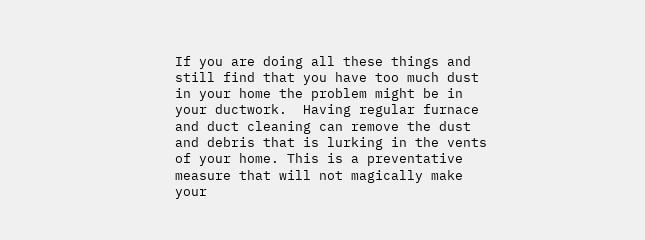If you are doing all these things and still find that you have too much dust in your home the problem might be in your ductwork.  Having regular furnace and duct cleaning can remove the dust and debris that is lurking in the vents of your home. This is a preventative measure that will not magically make your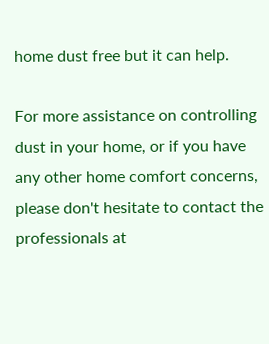home dust free but it can help.

For more assistance on controlling dust in your home, or if you have any other home comfort concerns, please don't hesitate to contact the professionals at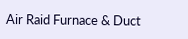Air Raid Furnace & Duct